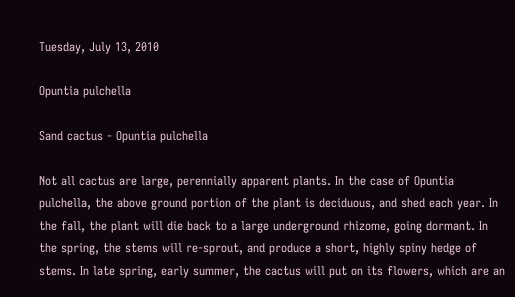Tuesday, July 13, 2010

Opuntia pulchella

Sand cactus - Opuntia pulchella

Not all cactus are large, perennially apparent plants. In the case of Opuntia pulchella, the above ground portion of the plant is deciduous, and shed each year. In the fall, the plant will die back to a large underground rhizome, going dormant. In the spring, the stems will re-sprout, and produce a short, highly spiny hedge of stems. In late spring, early summer, the cactus will put on its flowers, which are an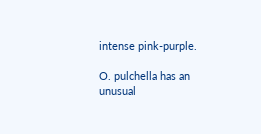intense pink-purple.

O. pulchella has an unusual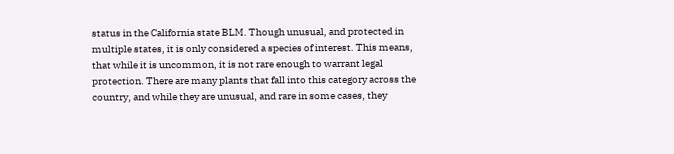status in the California state BLM. Though unusual, and protected in multiple states, it is only considered a species of interest. This means, that while it is uncommon, it is not rare enough to warrant legal protection. There are many plants that fall into this category across the country, and while they are unusual, and rare in some cases, they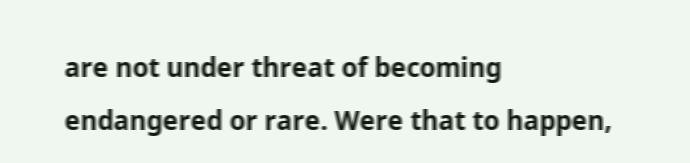are not under threat of becoming endangered or rare. Were that to happen,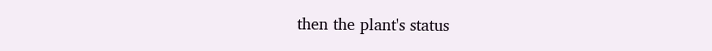then the plant's status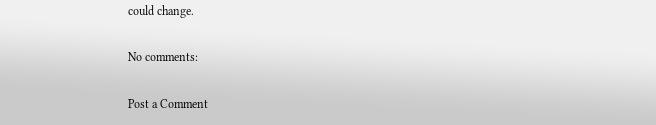could change.

No comments:

Post a Comment